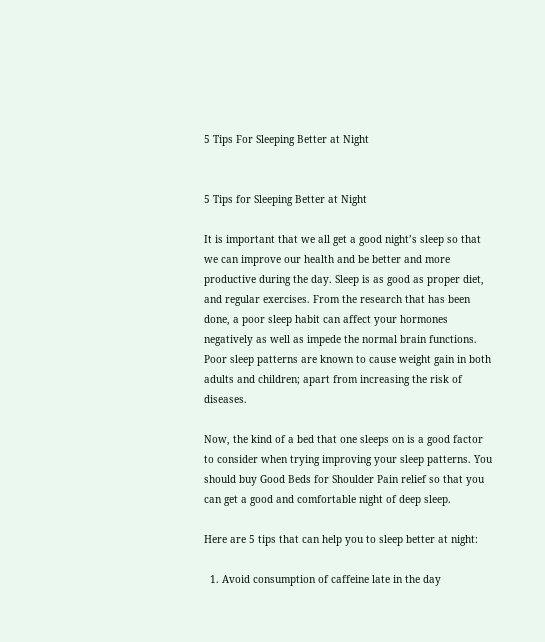5 Tips For Sleeping Better at Night


5 Tips for Sleeping Better at Night

It is important that we all get a good night’s sleep so that we can improve our health and be better and more productive during the day. Sleep is as good as proper diet, and regular exercises. From the research that has been done, a poor sleep habit can affect your hormones negatively as well as impede the normal brain functions. Poor sleep patterns are known to cause weight gain in both adults and children; apart from increasing the risk of diseases.

Now, the kind of a bed that one sleeps on is a good factor to consider when trying improving your sleep patterns. You should buy Good Beds for Shoulder Pain relief so that you can get a good and comfortable night of deep sleep.

Here are 5 tips that can help you to sleep better at night:

  1. Avoid consumption of caffeine late in the day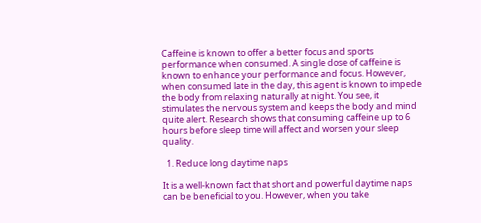Caffeine is known to offer a better focus and sports performance when consumed. A single dose of caffeine is known to enhance your performance and focus. However, when consumed late in the day, this agent is known to impede the body from relaxing naturally at night. You see, it stimulates the nervous system and keeps the body and mind quite alert. Research shows that consuming caffeine up to 6 hours before sleep time will affect and worsen your sleep quality.

  1. Reduce long daytime naps

It is a well-known fact that short and powerful daytime naps can be beneficial to you. However, when you take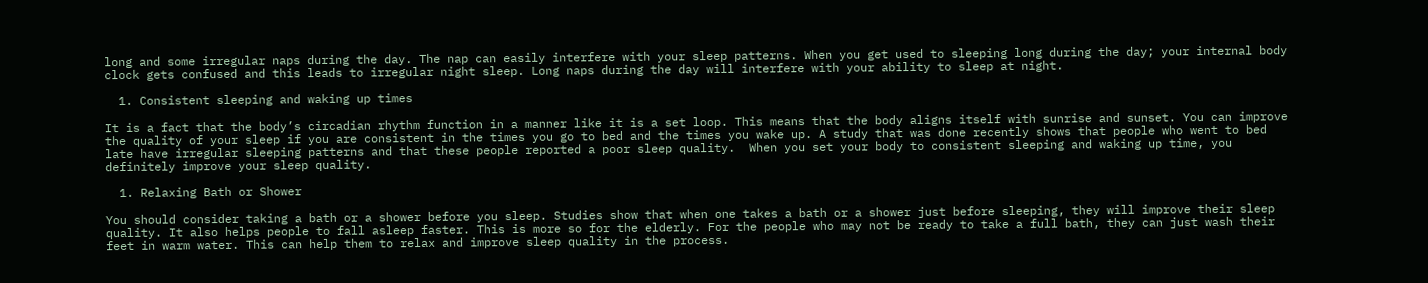long and some irregular naps during the day. The nap can easily interfere with your sleep patterns. When you get used to sleeping long during the day; your internal body clock gets confused and this leads to irregular night sleep. Long naps during the day will interfere with your ability to sleep at night.

  1. Consistent sleeping and waking up times

It is a fact that the body’s circadian rhythm function in a manner like it is a set loop. This means that the body aligns itself with sunrise and sunset. You can improve the quality of your sleep if you are consistent in the times you go to bed and the times you wake up. A study that was done recently shows that people who went to bed late have irregular sleeping patterns and that these people reported a poor sleep quality.  When you set your body to consistent sleeping and waking up time, you definitely improve your sleep quality.

  1. Relaxing Bath or Shower

You should consider taking a bath or a shower before you sleep. Studies show that when one takes a bath or a shower just before sleeping, they will improve their sleep quality. It also helps people to fall asleep faster. This is more so for the elderly. For the people who may not be ready to take a full bath, they can just wash their feet in warm water. This can help them to relax and improve sleep quality in the process.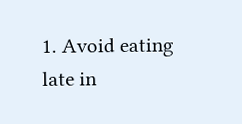1. Avoid eating late in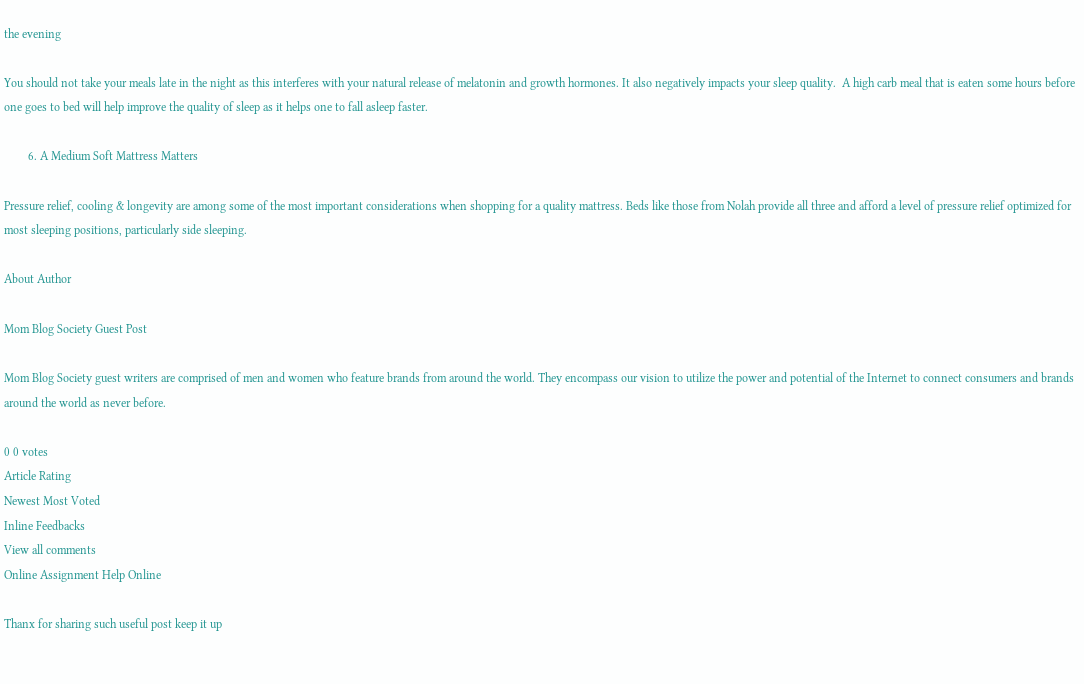the evening

You should not take your meals late in the night as this interferes with your natural release of melatonin and growth hormones. It also negatively impacts your sleep quality.  A high carb meal that is eaten some hours before one goes to bed will help improve the quality of sleep as it helps one to fall asleep faster.

        6. A Medium Soft Mattress Matters

Pressure relief, cooling & longevity are among some of the most important considerations when shopping for a quality mattress. Beds like those from Nolah provide all three and afford a level of pressure relief optimized for most sleeping positions, particularly side sleeping.

About Author

Mom Blog Society Guest Post

Mom Blog Society guest writers are comprised of men and women who feature brands from around the world. They encompass our vision to utilize the power and potential of the Internet to connect consumers and brands around the world as never before.

0 0 votes
Article Rating
Newest Most Voted
Inline Feedbacks
View all comments
Online Assignment Help Online

Thanx for sharing such useful post keep it up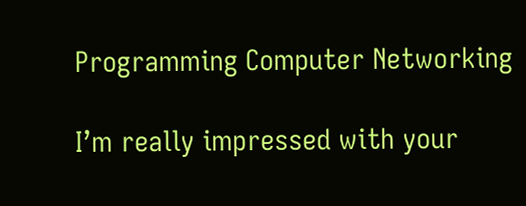Programming Computer Networking

I’m really impressed with your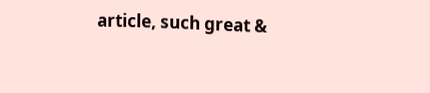article, such great &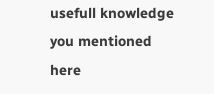usefull knowledge you mentioned here